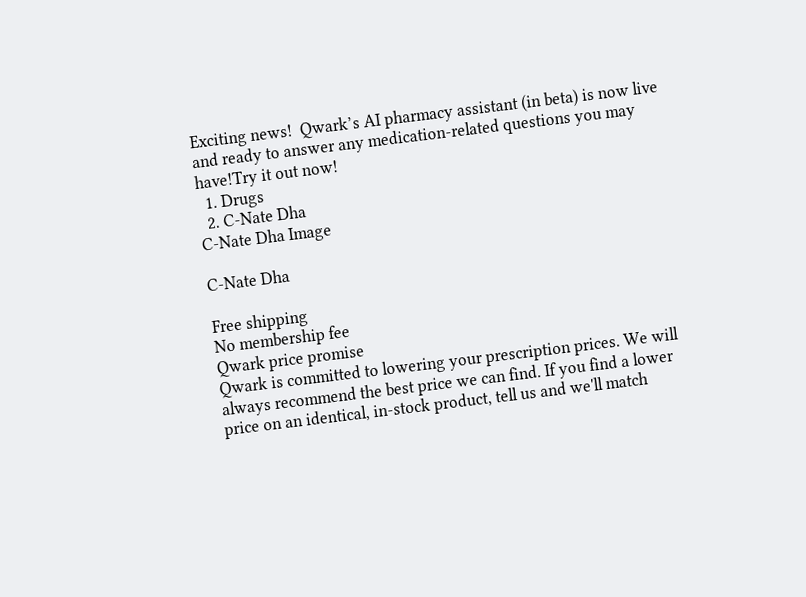Exciting news!  Qwark’s AI pharmacy assistant (in beta) is now live and ready to answer any medication-related questions you may have!Try it out now!
  1. Drugs
  2. C-Nate Dha
C-Nate Dha Image

C-Nate Dha

Free shipping
No membership fee
Qwark price promise
Qwark is committed to lowering your prescription prices. We will always recommend the best price we can find. If you find a lower price on an identical, in-stock product, tell us and we'll match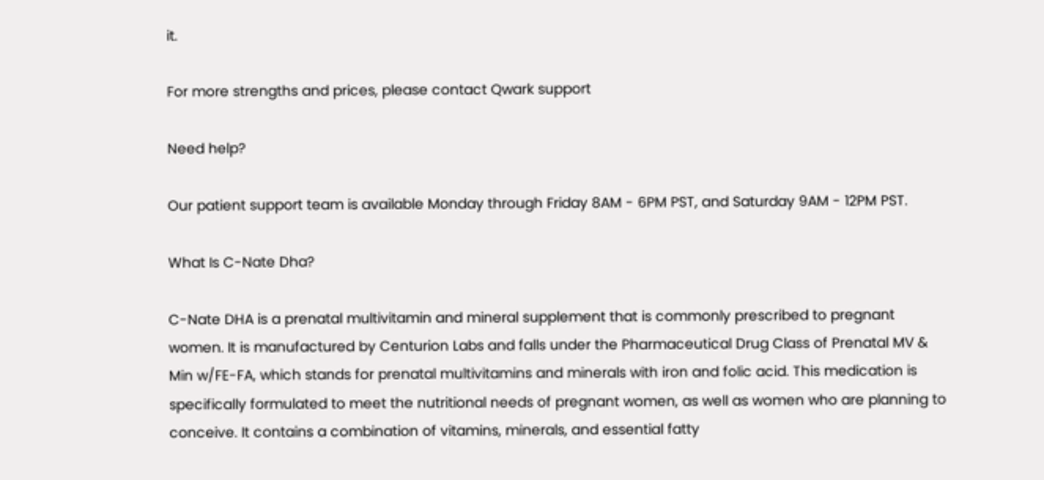it.

For more strengths and prices, please contact Qwark support

Need help?

Our patient support team is available Monday through Friday 8AM - 6PM PST, and Saturday 9AM - 12PM PST.

What Is C-Nate Dha?

C-Nate DHA is a prenatal multivitamin and mineral supplement that is commonly prescribed to pregnant women. It is manufactured by Centurion Labs and falls under the Pharmaceutical Drug Class of Prenatal MV & Min w/FE-FA, which stands for prenatal multivitamins and minerals with iron and folic acid. This medication is specifically formulated to meet the nutritional needs of pregnant women, as well as women who are planning to conceive. It contains a combination of vitamins, minerals, and essential fatty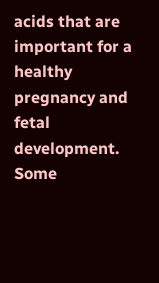acids that are important for a healthy pregnancy and fetal development. Some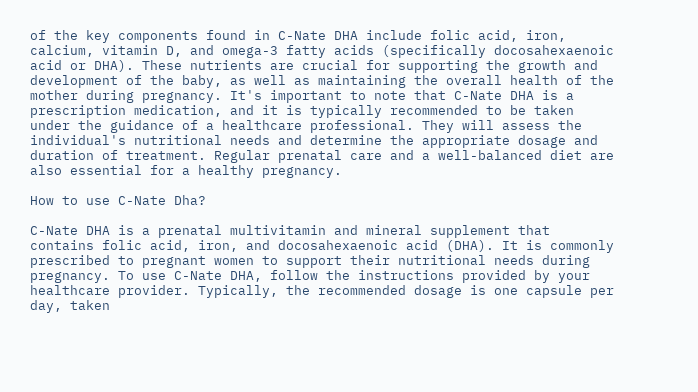of the key components found in C-Nate DHA include folic acid, iron, calcium, vitamin D, and omega-3 fatty acids (specifically docosahexaenoic acid or DHA). These nutrients are crucial for supporting the growth and development of the baby, as well as maintaining the overall health of the mother during pregnancy. It's important to note that C-Nate DHA is a prescription medication, and it is typically recommended to be taken under the guidance of a healthcare professional. They will assess the individual's nutritional needs and determine the appropriate dosage and duration of treatment. Regular prenatal care and a well-balanced diet are also essential for a healthy pregnancy.

How to use C-Nate Dha?

C-Nate DHA is a prenatal multivitamin and mineral supplement that contains folic acid, iron, and docosahexaenoic acid (DHA). It is commonly prescribed to pregnant women to support their nutritional needs during pregnancy. To use C-Nate DHA, follow the instructions provided by your healthcare provider. Typically, the recommended dosage is one capsule per day, taken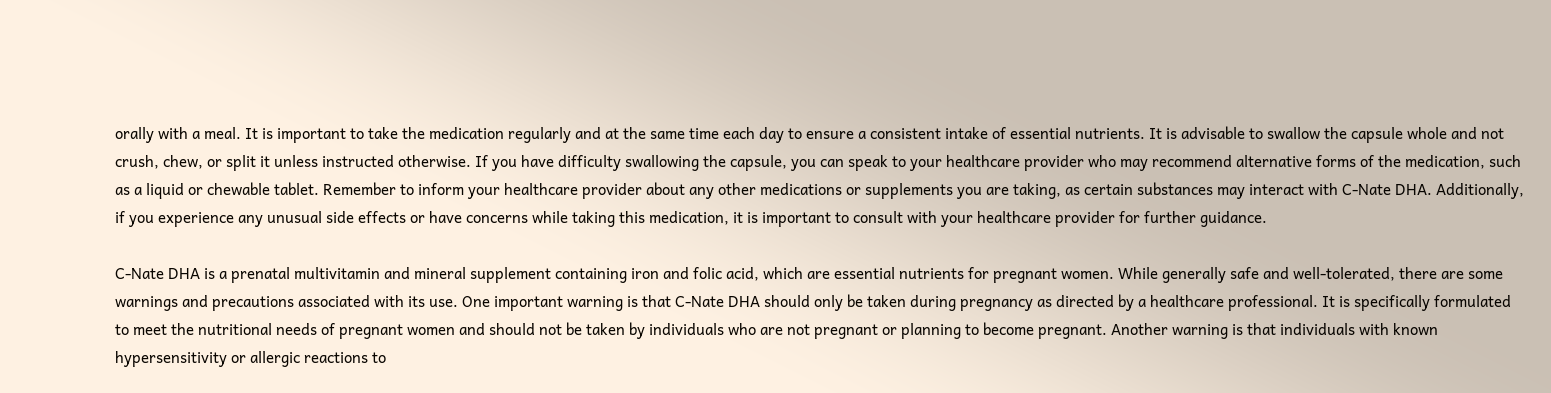orally with a meal. It is important to take the medication regularly and at the same time each day to ensure a consistent intake of essential nutrients. It is advisable to swallow the capsule whole and not crush, chew, or split it unless instructed otherwise. If you have difficulty swallowing the capsule, you can speak to your healthcare provider who may recommend alternative forms of the medication, such as a liquid or chewable tablet. Remember to inform your healthcare provider about any other medications or supplements you are taking, as certain substances may interact with C-Nate DHA. Additionally, if you experience any unusual side effects or have concerns while taking this medication, it is important to consult with your healthcare provider for further guidance.

C-Nate DHA is a prenatal multivitamin and mineral supplement containing iron and folic acid, which are essential nutrients for pregnant women. While generally safe and well-tolerated, there are some warnings and precautions associated with its use. One important warning is that C-Nate DHA should only be taken during pregnancy as directed by a healthcare professional. It is specifically formulated to meet the nutritional needs of pregnant women and should not be taken by individuals who are not pregnant or planning to become pregnant. Another warning is that individuals with known hypersensitivity or allergic reactions to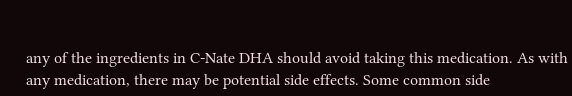any of the ingredients in C-Nate DHA should avoid taking this medication. As with any medication, there may be potential side effects. Some common side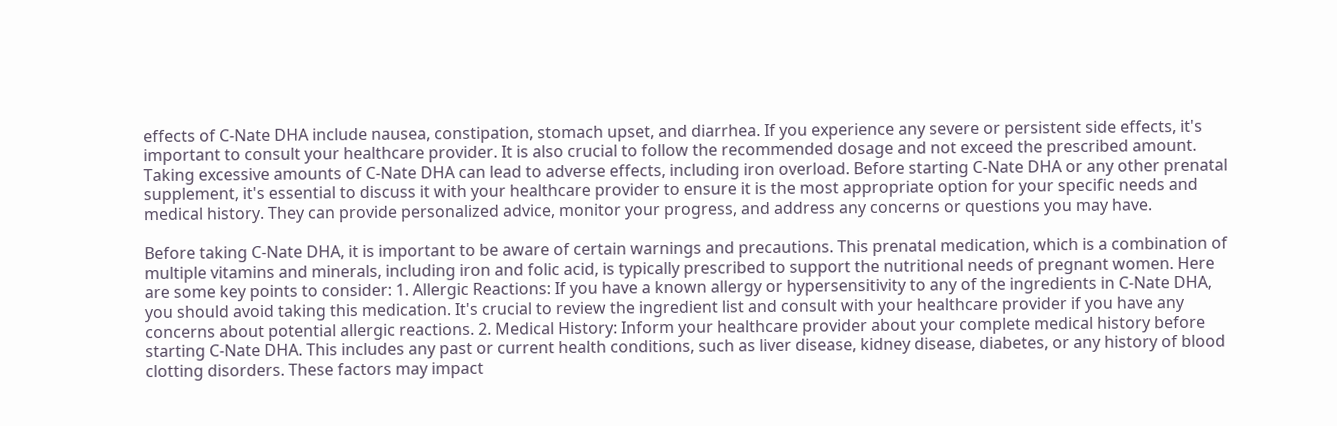effects of C-Nate DHA include nausea, constipation, stomach upset, and diarrhea. If you experience any severe or persistent side effects, it's important to consult your healthcare provider. It is also crucial to follow the recommended dosage and not exceed the prescribed amount. Taking excessive amounts of C-Nate DHA can lead to adverse effects, including iron overload. Before starting C-Nate DHA or any other prenatal supplement, it's essential to discuss it with your healthcare provider to ensure it is the most appropriate option for your specific needs and medical history. They can provide personalized advice, monitor your progress, and address any concerns or questions you may have.

Before taking C-Nate DHA, it is important to be aware of certain warnings and precautions. This prenatal medication, which is a combination of multiple vitamins and minerals, including iron and folic acid, is typically prescribed to support the nutritional needs of pregnant women. Here are some key points to consider: 1. Allergic Reactions: If you have a known allergy or hypersensitivity to any of the ingredients in C-Nate DHA, you should avoid taking this medication. It's crucial to review the ingredient list and consult with your healthcare provider if you have any concerns about potential allergic reactions. 2. Medical History: Inform your healthcare provider about your complete medical history before starting C-Nate DHA. This includes any past or current health conditions, such as liver disease, kidney disease, diabetes, or any history of blood clotting disorders. These factors may impact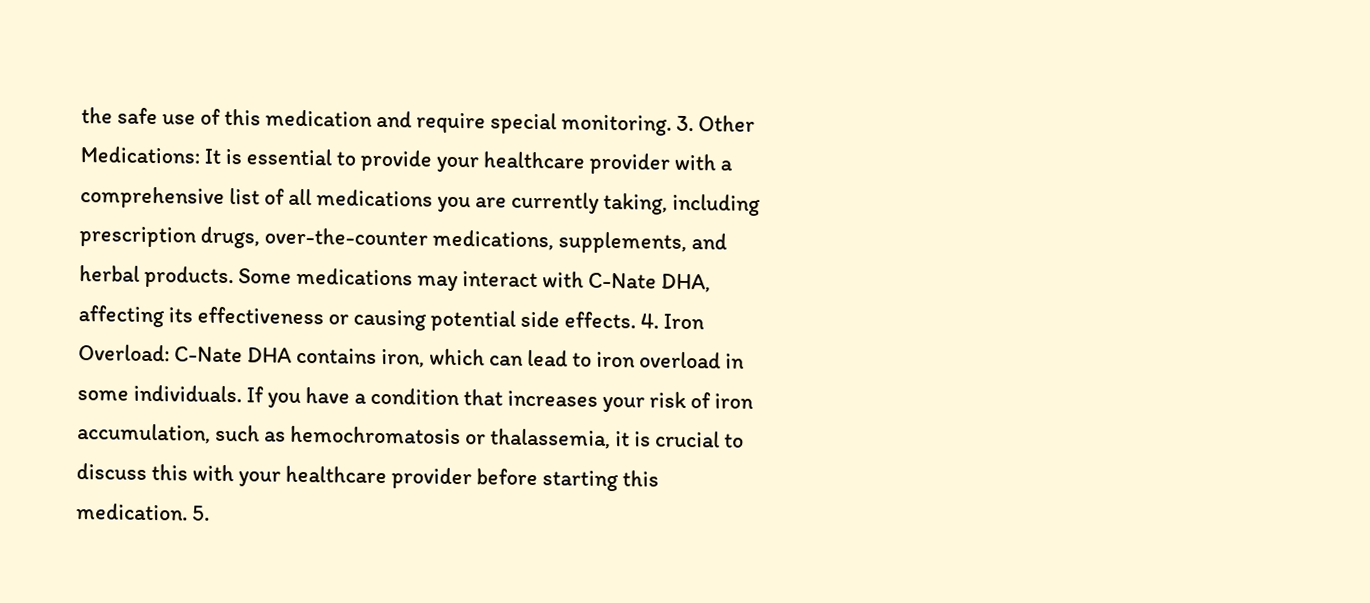the safe use of this medication and require special monitoring. 3. Other Medications: It is essential to provide your healthcare provider with a comprehensive list of all medications you are currently taking, including prescription drugs, over-the-counter medications, supplements, and herbal products. Some medications may interact with C-Nate DHA, affecting its effectiveness or causing potential side effects. 4. Iron Overload: C-Nate DHA contains iron, which can lead to iron overload in some individuals. If you have a condition that increases your risk of iron accumulation, such as hemochromatosis or thalassemia, it is crucial to discuss this with your healthcare provider before starting this medication. 5.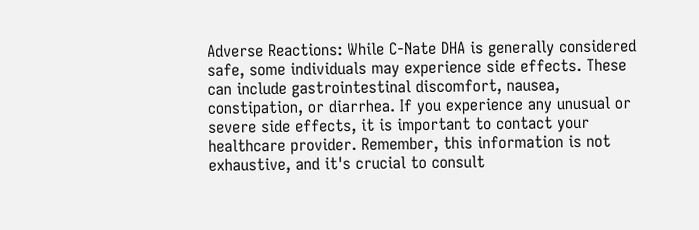Adverse Reactions: While C-Nate DHA is generally considered safe, some individuals may experience side effects. These can include gastrointestinal discomfort, nausea, constipation, or diarrhea. If you experience any unusual or severe side effects, it is important to contact your healthcare provider. Remember, this information is not exhaustive, and it's crucial to consult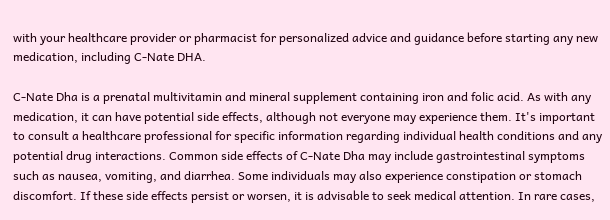with your healthcare provider or pharmacist for personalized advice and guidance before starting any new medication, including C-Nate DHA.

C-Nate Dha is a prenatal multivitamin and mineral supplement containing iron and folic acid. As with any medication, it can have potential side effects, although not everyone may experience them. It's important to consult a healthcare professional for specific information regarding individual health conditions and any potential drug interactions. Common side effects of C-Nate Dha may include gastrointestinal symptoms such as nausea, vomiting, and diarrhea. Some individuals may also experience constipation or stomach discomfort. If these side effects persist or worsen, it is advisable to seek medical attention. In rare cases,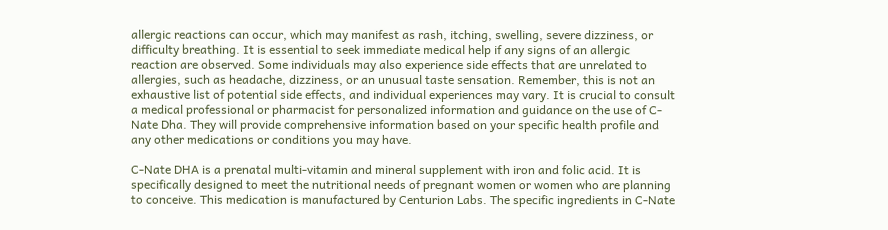allergic reactions can occur, which may manifest as rash, itching, swelling, severe dizziness, or difficulty breathing. It is essential to seek immediate medical help if any signs of an allergic reaction are observed. Some individuals may also experience side effects that are unrelated to allergies, such as headache, dizziness, or an unusual taste sensation. Remember, this is not an exhaustive list of potential side effects, and individual experiences may vary. It is crucial to consult a medical professional or pharmacist for personalized information and guidance on the use of C-Nate Dha. They will provide comprehensive information based on your specific health profile and any other medications or conditions you may have.

C-Nate DHA is a prenatal multi-vitamin and mineral supplement with iron and folic acid. It is specifically designed to meet the nutritional needs of pregnant women or women who are planning to conceive. This medication is manufactured by Centurion Labs. The specific ingredients in C-Nate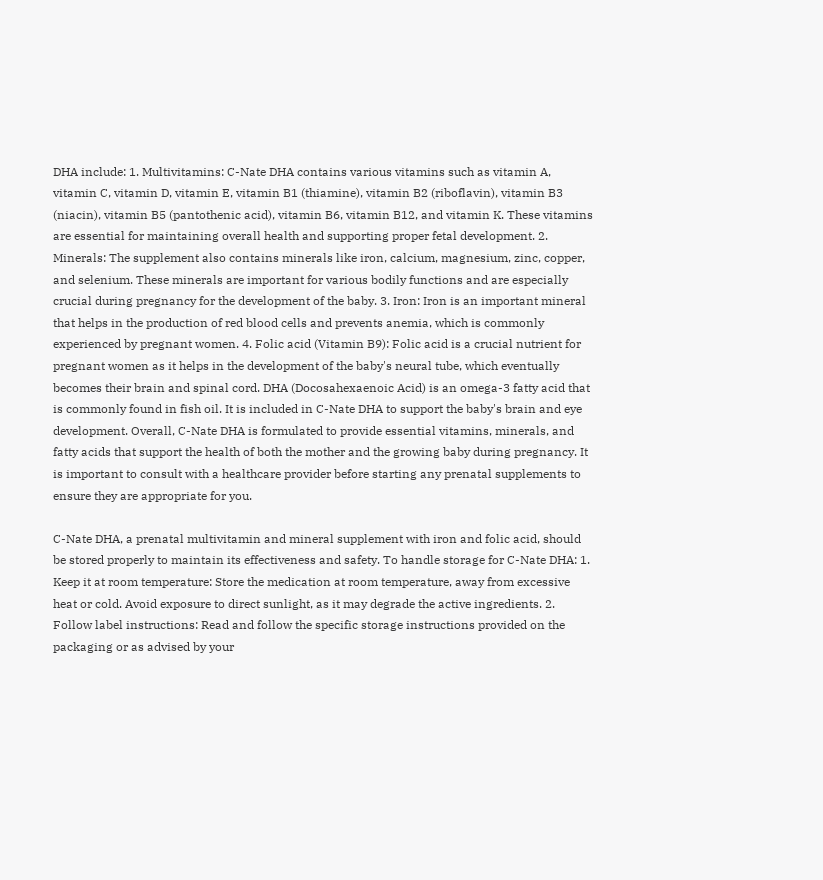DHA include: 1. Multivitamins: C-Nate DHA contains various vitamins such as vitamin A, vitamin C, vitamin D, vitamin E, vitamin B1 (thiamine), vitamin B2 (riboflavin), vitamin B3 (niacin), vitamin B5 (pantothenic acid), vitamin B6, vitamin B12, and vitamin K. These vitamins are essential for maintaining overall health and supporting proper fetal development. 2. Minerals: The supplement also contains minerals like iron, calcium, magnesium, zinc, copper, and selenium. These minerals are important for various bodily functions and are especially crucial during pregnancy for the development of the baby. 3. Iron: Iron is an important mineral that helps in the production of red blood cells and prevents anemia, which is commonly experienced by pregnant women. 4. Folic acid (Vitamin B9): Folic acid is a crucial nutrient for pregnant women as it helps in the development of the baby's neural tube, which eventually becomes their brain and spinal cord. DHA (Docosahexaenoic Acid) is an omega-3 fatty acid that is commonly found in fish oil. It is included in C-Nate DHA to support the baby's brain and eye development. Overall, C-Nate DHA is formulated to provide essential vitamins, minerals, and fatty acids that support the health of both the mother and the growing baby during pregnancy. It is important to consult with a healthcare provider before starting any prenatal supplements to ensure they are appropriate for you.

C-Nate DHA, a prenatal multivitamin and mineral supplement with iron and folic acid, should be stored properly to maintain its effectiveness and safety. To handle storage for C-Nate DHA: 1. Keep it at room temperature: Store the medication at room temperature, away from excessive heat or cold. Avoid exposure to direct sunlight, as it may degrade the active ingredients. 2. Follow label instructions: Read and follow the specific storage instructions provided on the packaging or as advised by your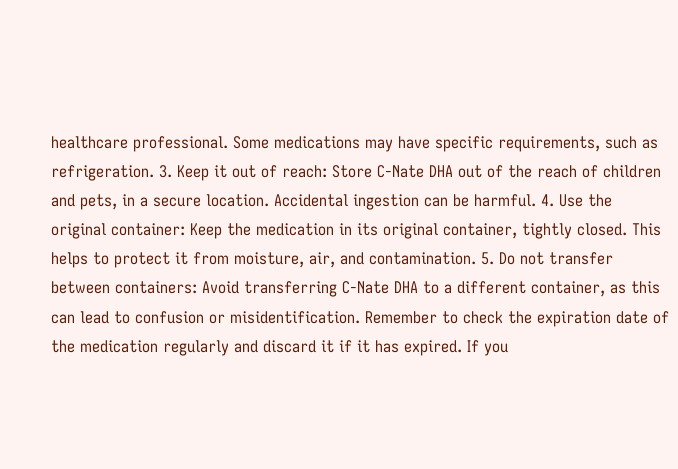healthcare professional. Some medications may have specific requirements, such as refrigeration. 3. Keep it out of reach: Store C-Nate DHA out of the reach of children and pets, in a secure location. Accidental ingestion can be harmful. 4. Use the original container: Keep the medication in its original container, tightly closed. This helps to protect it from moisture, air, and contamination. 5. Do not transfer between containers: Avoid transferring C-Nate DHA to a different container, as this can lead to confusion or misidentification. Remember to check the expiration date of the medication regularly and discard it if it has expired. If you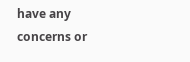have any concerns or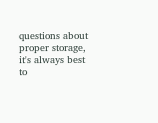questions about proper storage, it's always best to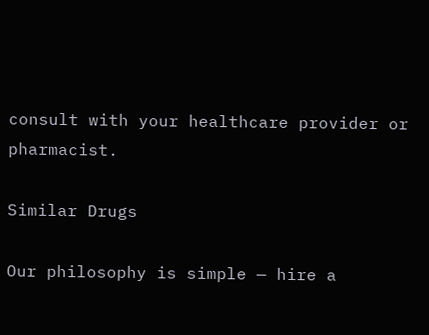consult with your healthcare provider or pharmacist.

Similar Drugs

Our philosophy is simple — hire a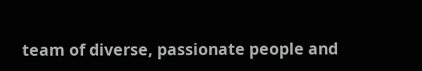team of diverse, passionate people and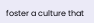foster a culture that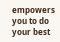empowers you to do your best